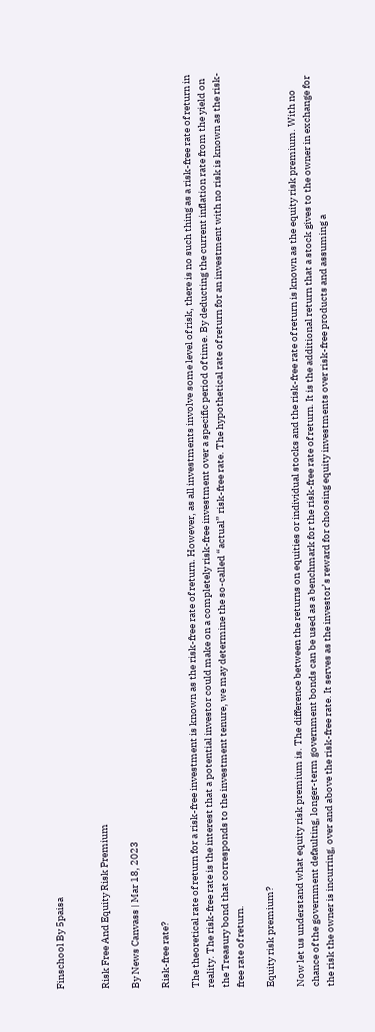Finschool By 5paisa


Risk Free And Equity Risk Premium

By News Canvass | Mar 18, 2023

Risk-free rate?

The theoretical rate of return for a risk-free investment is known as the risk-free rate of return. However, as all investments involve some level of risk, there is no such thing as a risk-free rate of return in reality. The risk-free rate is the interest that a potential investor could make on a completely risk-free investment over a specific period of time. By deducting the current inflation rate from the yield on the Treasury bond that corresponds to the investment tenure, we may determine the so-called “actual” risk-free rate. The hypothetical rate of return for an investment with no risk is known as the risk-free rate of return.

Equity risk premium?

Now let us understand what equity risk premium is. The difference between the returns on equities or individual stocks and the risk-free rate of return is known as the equity risk premium. With no chance of the government defaulting, longer-term government bonds can be used as a benchmark for the risk-free rate of return. It is the additional return that a stock gives to the owner in exchange for the risk the owner is incurring, over and above the risk-free rate. It serves as the investor’s reward for choosing equity investments over risk-free products and assuming a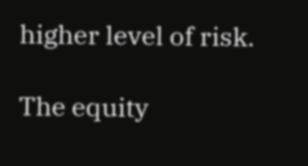higher level of risk.

The equity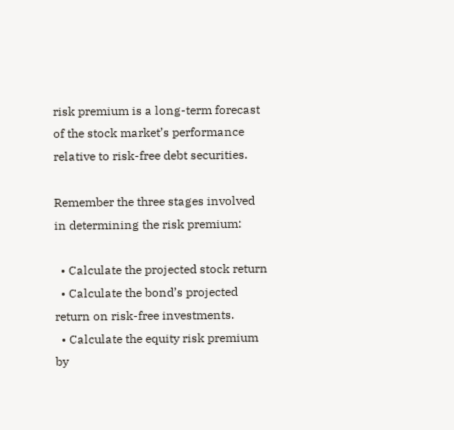risk premium is a long-term forecast of the stock market’s performance relative to risk-free debt securities.

Remember the three stages involved in determining the risk premium:

  • Calculate the projected stock return
  • Calculate the bond’s projected return on risk-free investments.
  • Calculate the equity risk premium by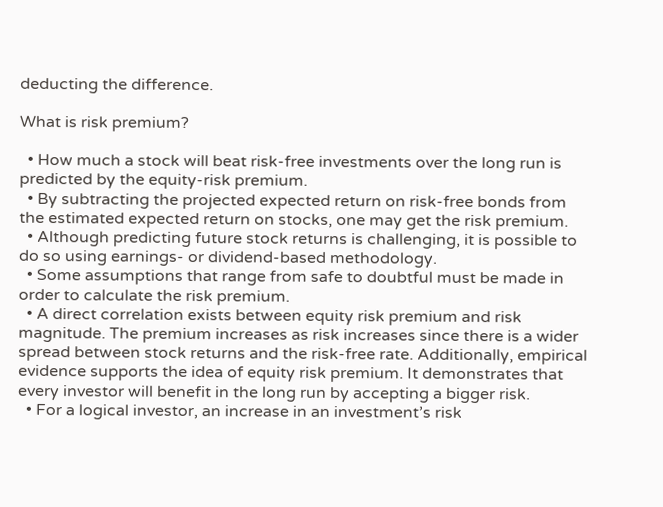deducting the difference.

What is risk premium?

  • How much a stock will beat risk-free investments over the long run is predicted by the equity-risk premium.
  • By subtracting the projected expected return on risk-free bonds from the estimated expected return on stocks, one may get the risk premium.
  • Although predicting future stock returns is challenging, it is possible to do so using earnings- or dividend-based methodology.
  • Some assumptions that range from safe to doubtful must be made in order to calculate the risk premium.
  • A direct correlation exists between equity risk premium and risk magnitude. The premium increases as risk increases since there is a wider spread between stock returns and the risk-free rate. Additionally, empirical evidence supports the idea of equity risk premium. It demonstrates that every investor will benefit in the long run by accepting a bigger risk.
  • For a logical investor, an increase in an investment’s risk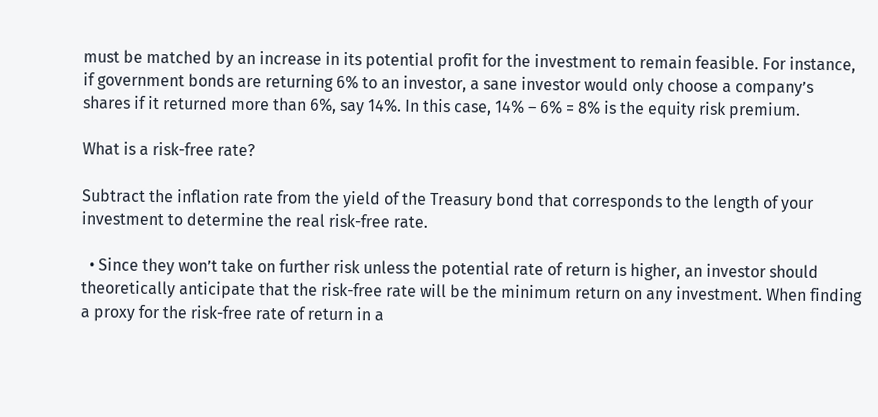must be matched by an increase in its potential profit for the investment to remain feasible. For instance, if government bonds are returning 6% to an investor, a sane investor would only choose a company’s shares if it returned more than 6%, say 14%. In this case, 14% – 6% = 8% is the equity risk premium.

What is a risk-free rate?

Subtract the inflation rate from the yield of the Treasury bond that corresponds to the length of your investment to determine the real risk-free rate.

  • Since they won’t take on further risk unless the potential rate of return is higher, an investor should theoretically anticipate that the risk-free rate will be the minimum return on any investment. When finding a proxy for the risk-free rate of return in a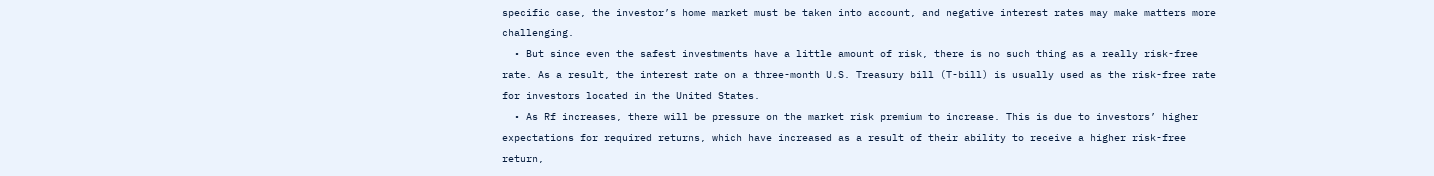specific case, the investor’s home market must be taken into account, and negative interest rates may make matters more challenging.
  • But since even the safest investments have a little amount of risk, there is no such thing as a really risk-free rate. As a result, the interest rate on a three-month U.S. Treasury bill (T-bill) is usually used as the risk-free rate for investors located in the United States.
  • As Rf increases, there will be pressure on the market risk premium to increase. This is due to investors’ higher expectations for required returns, which have increased as a result of their ability to receive a higher risk-free return,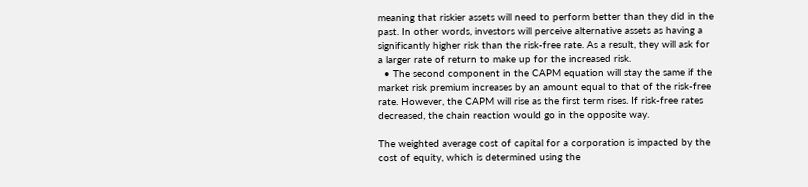meaning that riskier assets will need to perform better than they did in the past. In other words, investors will perceive alternative assets as having a significantly higher risk than the risk-free rate. As a result, they will ask for a larger rate of return to make up for the increased risk.
  • The second component in the CAPM equation will stay the same if the market risk premium increases by an amount equal to that of the risk-free rate. However, the CAPM will rise as the first term rises. If risk-free rates decreased, the chain reaction would go in the opposite way.

The weighted average cost of capital for a corporation is impacted by the cost of equity, which is determined using the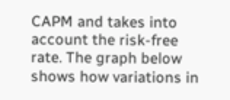CAPM and takes into account the risk-free rate. The graph below shows how variations in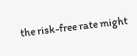the risk-free rate might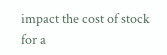impact the cost of stock for a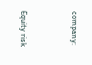company:


Equity risk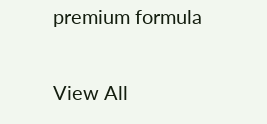premium formula

View All